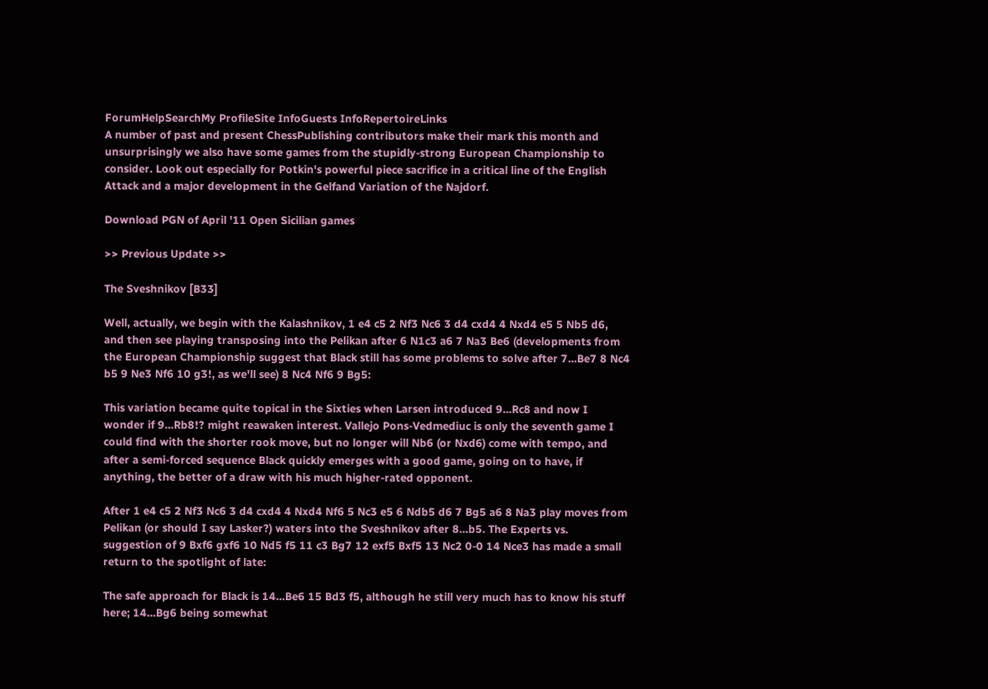ForumHelpSearchMy ProfileSite InfoGuests InfoRepertoireLinks
A number of past and present ChessPublishing contributors make their mark this month and unsurprisingly we also have some games from the stupidly-strong European Championship to consider. Look out especially for Potkin's powerful piece sacrifice in a critical line of the English Attack and a major development in the Gelfand Variation of the Najdorf.

Download PGN of April '11 Open Sicilian games

>> Previous Update >>

The Sveshnikov [B33]

Well, actually, we begin with the Kalashnikov, 1 e4 c5 2 Nf3 Nc6 3 d4 cxd4 4 Nxd4 e5 5 Nb5 d6, and then see playing transposing into the Pelikan after 6 N1c3 a6 7 Na3 Be6 (developments from the European Championship suggest that Black still has some problems to solve after 7...Be7 8 Nc4 b5 9 Ne3 Nf6 10 g3!, as we'll see) 8 Nc4 Nf6 9 Bg5:

This variation became quite topical in the Sixties when Larsen introduced 9...Rc8 and now I wonder if 9...Rb8!? might reawaken interest. Vallejo Pons-Vedmediuc is only the seventh game I could find with the shorter rook move, but no longer will Nb6 (or Nxd6) come with tempo, and after a semi-forced sequence Black quickly emerges with a good game, going on to have, if anything, the better of a draw with his much higher-rated opponent.

After 1 e4 c5 2 Nf3 Nc6 3 d4 cxd4 4 Nxd4 Nf6 5 Nc3 e5 6 Ndb5 d6 7 Bg5 a6 8 Na3 play moves from Pelikan (or should I say Lasker?) waters into the Sveshnikov after 8...b5. The Experts vs. suggestion of 9 Bxf6 gxf6 10 Nd5 f5 11 c3 Bg7 12 exf5 Bxf5 13 Nc2 0-0 14 Nce3 has made a small return to the spotlight of late:

The safe approach for Black is 14...Be6 15 Bd3 f5, although he still very much has to know his stuff here; 14...Bg6 being somewhat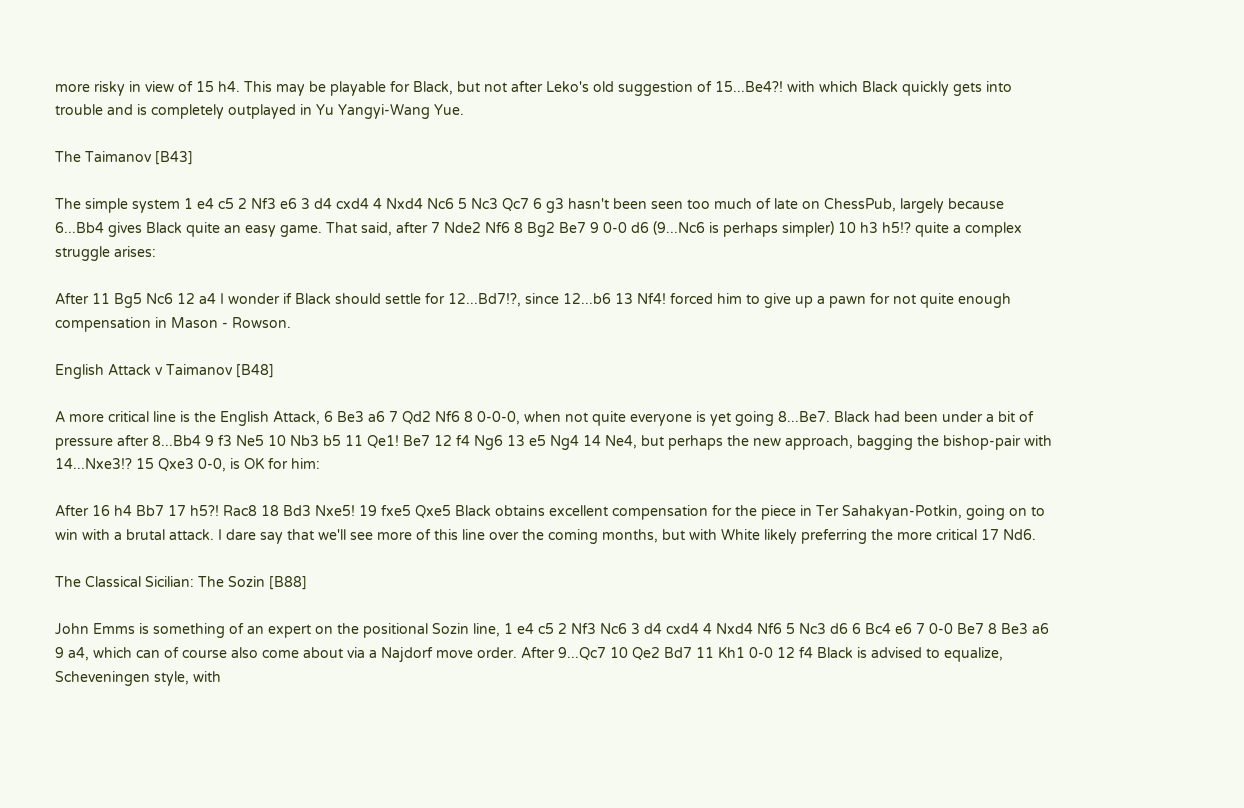more risky in view of 15 h4. This may be playable for Black, but not after Leko's old suggestion of 15...Be4?! with which Black quickly gets into trouble and is completely outplayed in Yu Yangyi-Wang Yue.

The Taimanov [B43]

The simple system 1 e4 c5 2 Nf3 e6 3 d4 cxd4 4 Nxd4 Nc6 5 Nc3 Qc7 6 g3 hasn't been seen too much of late on ChessPub, largely because 6...Bb4 gives Black quite an easy game. That said, after 7 Nde2 Nf6 8 Bg2 Be7 9 0-0 d6 (9...Nc6 is perhaps simpler) 10 h3 h5!? quite a complex struggle arises:

After 11 Bg5 Nc6 12 a4 I wonder if Black should settle for 12...Bd7!?, since 12...b6 13 Nf4! forced him to give up a pawn for not quite enough compensation in Mason - Rowson.

English Attack v Taimanov [B48]

A more critical line is the English Attack, 6 Be3 a6 7 Qd2 Nf6 8 0-0-0, when not quite everyone is yet going 8...Be7. Black had been under a bit of pressure after 8...Bb4 9 f3 Ne5 10 Nb3 b5 11 Qe1! Be7 12 f4 Ng6 13 e5 Ng4 14 Ne4, but perhaps the new approach, bagging the bishop-pair with 14...Nxe3!? 15 Qxe3 0-0, is OK for him:

After 16 h4 Bb7 17 h5?! Rac8 18 Bd3 Nxe5! 19 fxe5 Qxe5 Black obtains excellent compensation for the piece in Ter Sahakyan-Potkin, going on to win with a brutal attack. I dare say that we'll see more of this line over the coming months, but with White likely preferring the more critical 17 Nd6.

The Classical Sicilian: The Sozin [B88]

John Emms is something of an expert on the positional Sozin line, 1 e4 c5 2 Nf3 Nc6 3 d4 cxd4 4 Nxd4 Nf6 5 Nc3 d6 6 Bc4 e6 7 0-0 Be7 8 Be3 a6 9 a4, which can of course also come about via a Najdorf move order. After 9...Qc7 10 Qe2 Bd7 11 Kh1 0-0 12 f4 Black is advised to equalize, Scheveningen style, with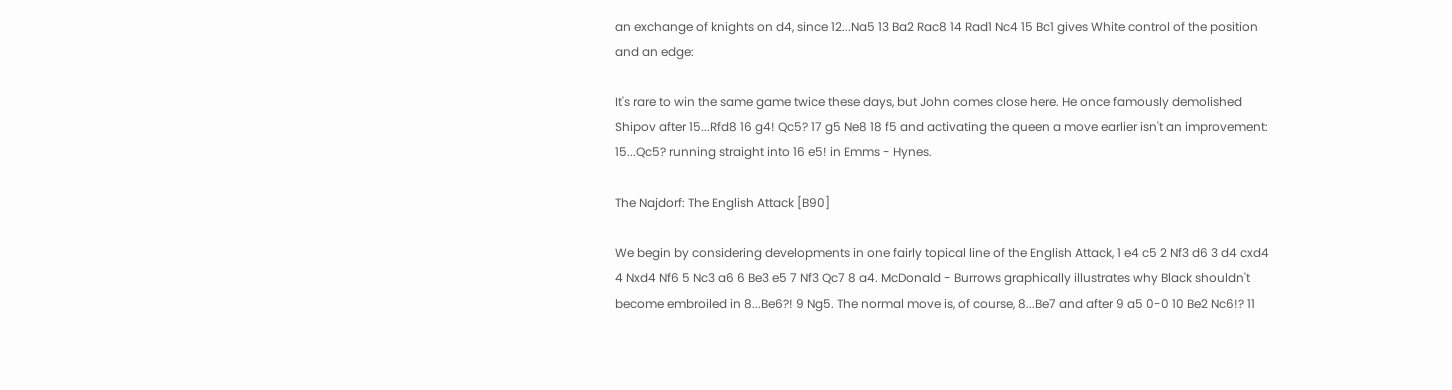an exchange of knights on d4, since 12...Na5 13 Ba2 Rac8 14 Rad1 Nc4 15 Bc1 gives White control of the position and an edge:

It's rare to win the same game twice these days, but John comes close here. He once famously demolished Shipov after 15...Rfd8 16 g4! Qc5? 17 g5 Ne8 18 f5 and activating the queen a move earlier isn't an improvement: 15...Qc5? running straight into 16 e5! in Emms - Hynes.

The Najdorf: The English Attack [B90]

We begin by considering developments in one fairly topical line of the English Attack, 1 e4 c5 2 Nf3 d6 3 d4 cxd4 4 Nxd4 Nf6 5 Nc3 a6 6 Be3 e5 7 Nf3 Qc7 8 a4. McDonald - Burrows graphically illustrates why Black shouldn't become embroiled in 8...Be6?! 9 Ng5. The normal move is, of course, 8...Be7 and after 9 a5 0-0 10 Be2 Nc6!? 11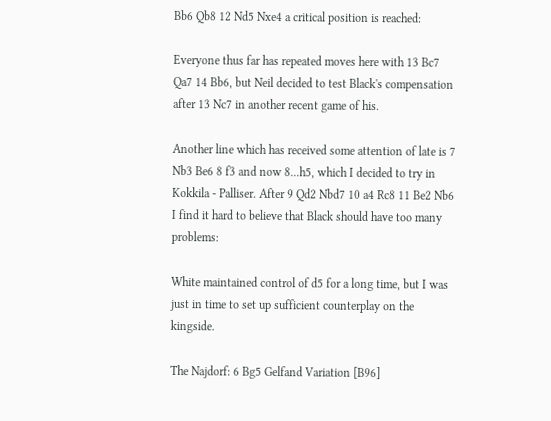Bb6 Qb8 12 Nd5 Nxe4 a critical position is reached:

Everyone thus far has repeated moves here with 13 Bc7 Qa7 14 Bb6, but Neil decided to test Black's compensation after 13 Nc7 in another recent game of his.

Another line which has received some attention of late is 7 Nb3 Be6 8 f3 and now 8...h5, which I decided to try in Kokkila - Palliser. After 9 Qd2 Nbd7 10 a4 Rc8 11 Be2 Nb6 I find it hard to believe that Black should have too many problems:

White maintained control of d5 for a long time, but I was just in time to set up sufficient counterplay on the kingside.

The Najdorf: 6 Bg5 Gelfand Variation [B96]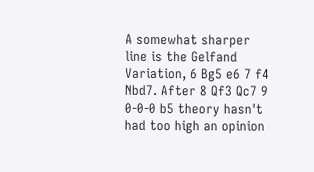A somewhat sharper line is the Gelfand Variation, 6 Bg5 e6 7 f4 Nbd7. After 8 Qf3 Qc7 9 0-0-0 b5 theory hasn't had too high an opinion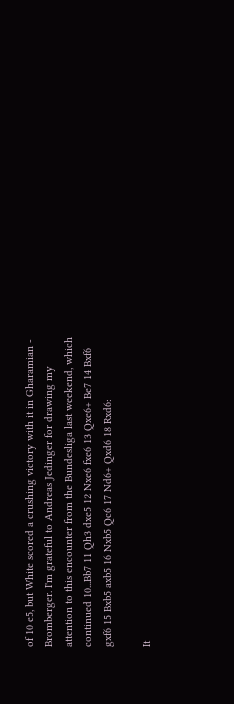of 10 e5, but White scored a crushing victory with it in Gharamian - Bromberger. I'm grateful to Andreas Jedinger for drawing my attention to this encounter from the Bundesliga last weekend, which continued 10...Bb7 11 Qh3 dxe5 12 Nxe6 fxe6 13 Qxe6+ Be7 14 Bxf6 gxf6 15 Bxb5 axb5 16 Nxb5 Qc6 17 Nd6+ Qxd6 18 Rxd6:

It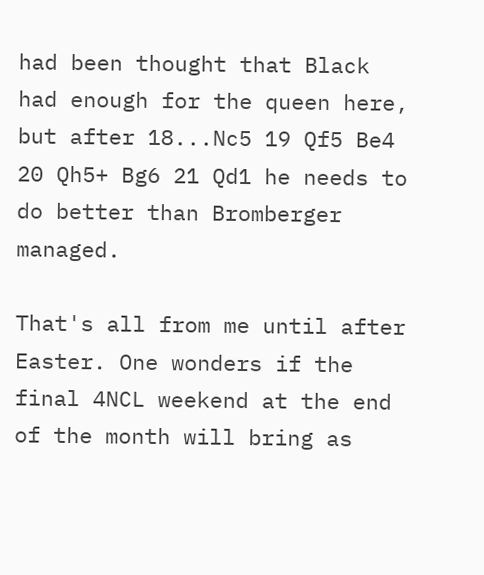had been thought that Black had enough for the queen here, but after 18...Nc5 19 Qf5 Be4 20 Qh5+ Bg6 21 Qd1 he needs to do better than Bromberger managed.

That's all from me until after Easter. One wonders if the final 4NCL weekend at the end of the month will bring as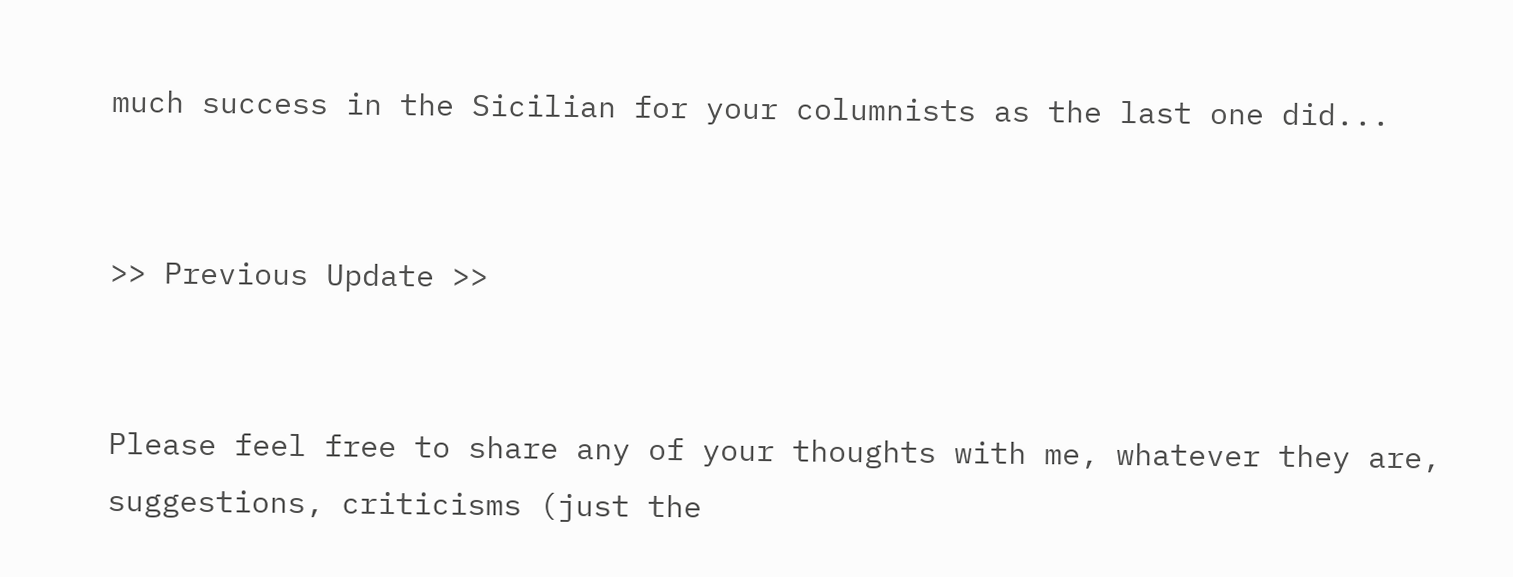much success in the Sicilian for your columnists as the last one did...


>> Previous Update >>


Please feel free to share any of your thoughts with me, whatever they are, suggestions, criticisms (just the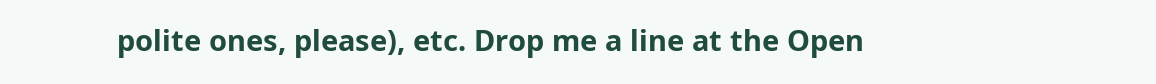polite ones, please), etc. Drop me a line at the Open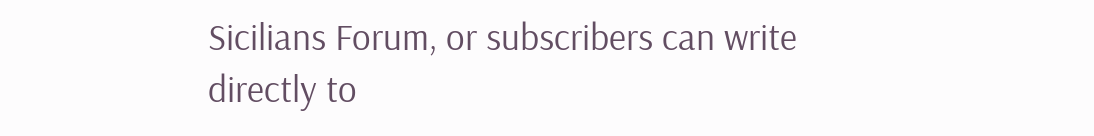Sicilians Forum, or subscribers can write directly to